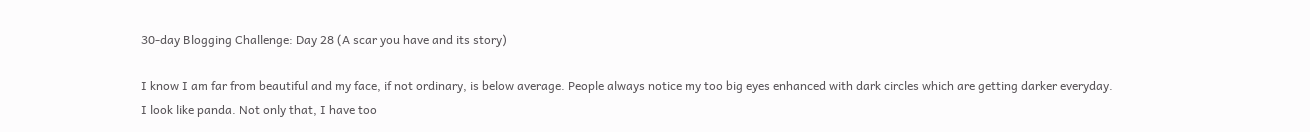30-day Blogging Challenge: Day 28 (A scar you have and its story)

I know I am far from beautiful and my face, if not ordinary, is below average. People always notice my too big eyes enhanced with dark circles which are getting darker everyday. I look like panda. Not only that, I have too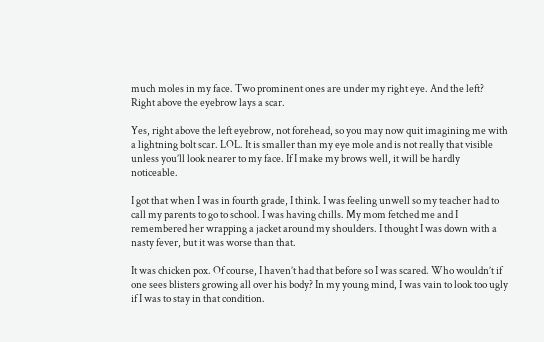much moles in my face. Two prominent ones are under my right eye. And the left? Right above the eyebrow lays a scar.

Yes, right above the left eyebrow, not forehead, so you may now quit imagining me with a lightning bolt scar. LOL. It is smaller than my eye mole and is not really that visible unless you’ll look nearer to my face. If I make my brows well, it will be hardly noticeable.

I got that when I was in fourth grade, I think. I was feeling unwell so my teacher had to call my parents to go to school. I was having chills. My mom fetched me and I remembered her wrapping a jacket around my shoulders. I thought I was down with a nasty fever, but it was worse than that.

It was chicken pox. Of course, I haven’t had that before so I was scared. Who wouldn’t if one sees blisters growing all over his body? In my young mind, I was vain to look too ugly if I was to stay in that condition.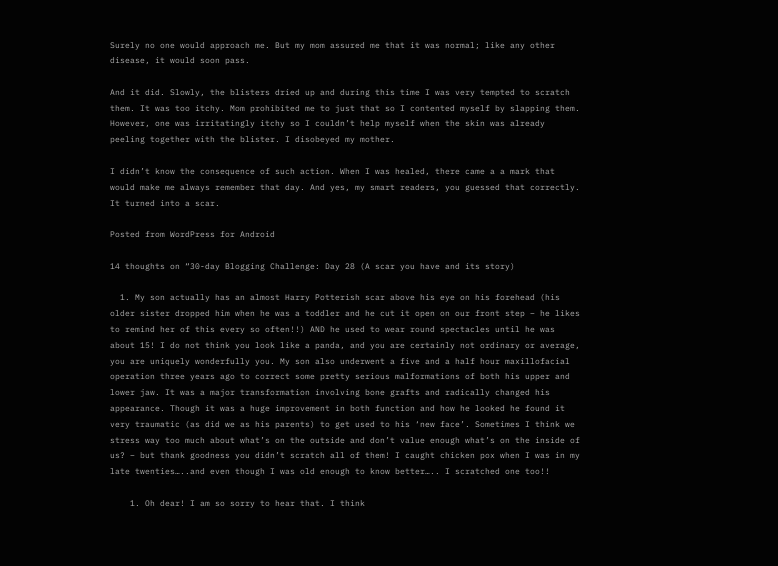Surely no one would approach me. But my mom assured me that it was normal; like any other disease, it would soon pass.

And it did. Slowly, the blisters dried up and during this time I was very tempted to scratch them. It was too itchy. Mom prohibited me to just that so I contented myself by slapping them. However, one was irritatingly itchy so I couldn’t help myself when the skin was already peeling together with the blister. I disobeyed my mother.

I didn’t know the consequence of such action. When I was healed, there came a a mark that would make me always remember that day. And yes, my smart readers, you guessed that correctly. It turned into a scar.

Posted from WordPress for Android

14 thoughts on “30-day Blogging Challenge: Day 28 (A scar you have and its story)

  1. My son actually has an almost Harry Potterish scar above his eye on his forehead (his older sister dropped him when he was a toddler and he cut it open on our front step – he likes to remind her of this every so often!!) AND he used to wear round spectacles until he was about 15! I do not think you look like a panda, and you are certainly not ordinary or average, you are uniquely wonderfully you. My son also underwent a five and a half hour maxillofacial operation three years ago to correct some pretty serious malformations of both his upper and lower jaw. It was a major transformation involving bone grafts and radically changed his appearance. Though it was a huge improvement in both function and how he looked he found it very traumatic (as did we as his parents) to get used to his ‘new face’. Sometimes I think we stress way too much about what’s on the outside and don’t value enough what’s on the inside of us? – but thank goodness you didn’t scratch all of them! I caught chicken pox when I was in my late twenties…..and even though I was old enough to know better….. I scratched one too!!

    1. Oh dear! I am so sorry to hear that. I think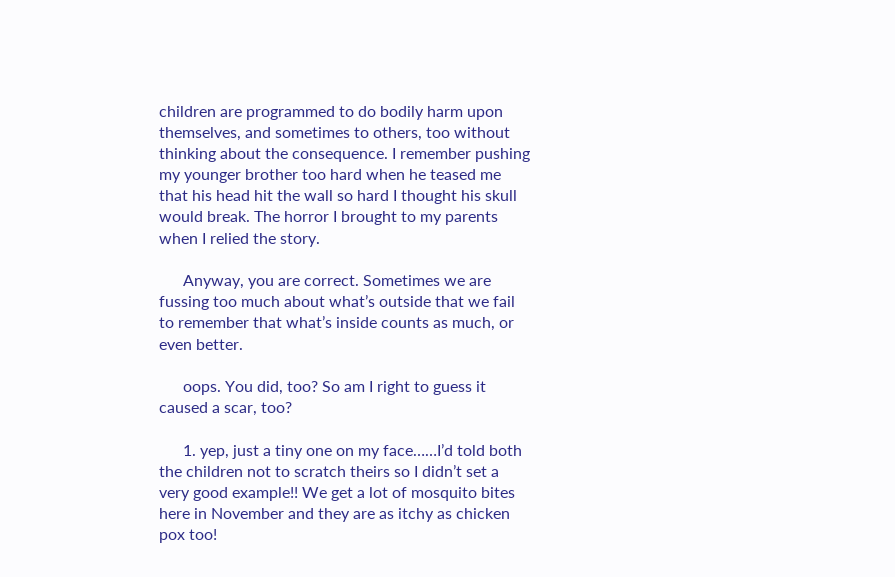children are programmed to do bodily harm upon themselves, and sometimes to others, too without thinking about the consequence. I remember pushing my younger brother too hard when he teased me that his head hit the wall so hard I thought his skull would break. The horror I brought to my parents when I relied the story.

      Anyway, you are correct. Sometimes we are fussing too much about what’s outside that we fail to remember that what’s inside counts as much, or even better.

      oops. You did, too? So am I right to guess it caused a scar, too?

      1. yep, just a tiny one on my face……I’d told both the children not to scratch theirs so I didn’t set a very good example!! We get a lot of mosquito bites here in November and they are as itchy as chicken pox too!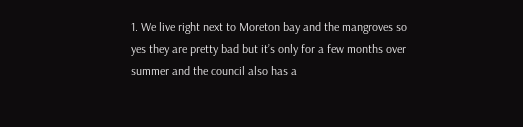1. We live right next to Moreton bay and the mangroves so yes they are pretty bad but it’s only for a few months over summer and the council also has a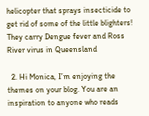helicopter that sprays insecticide to get rid of some of the little blighters! They carry Dengue fever and Ross River virus in Queensland

  2. Hi Monica, I’m enjoying the themes on your blog. You are an inspiration to anyone who reads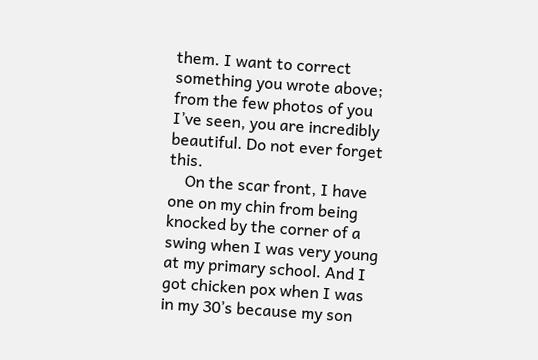them. I want to correct something you wrote above; from the few photos of you I’ve seen, you are incredibly beautiful. Do not ever forget this.
    On the scar front, I have one on my chin from being knocked by the corner of a swing when I was very young at my primary school. And I got chicken pox when I was in my 30’s because my son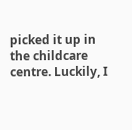picked it up in the childcare centre. Luckily, I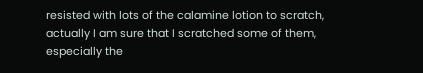resisted with lots of the calamine lotion to scratch, actually I am sure that I scratched some of them, especially the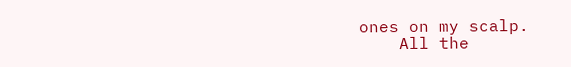ones on my scalp.
    All the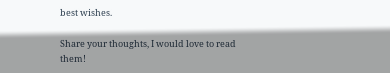best wishes.

Share your thoughts, I would love to read them!